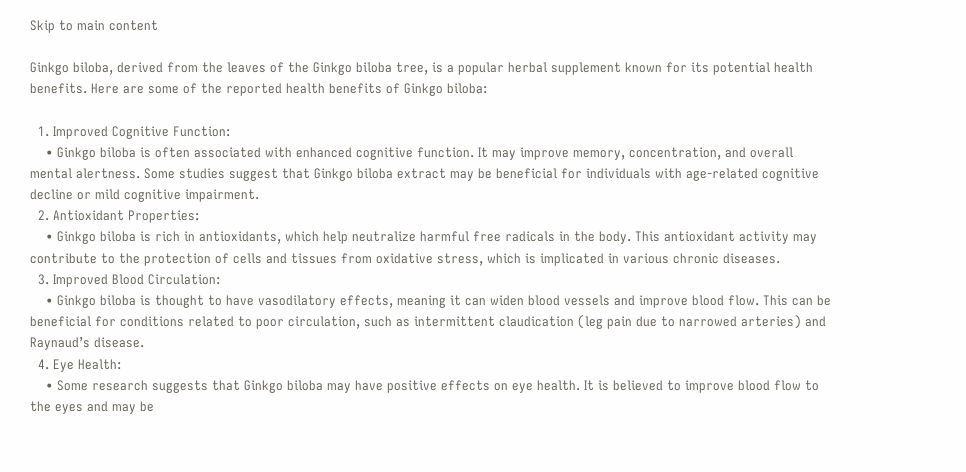Skip to main content

Ginkgo biloba, derived from the leaves of the Ginkgo biloba tree, is a popular herbal supplement known for its potential health benefits. Here are some of the reported health benefits of Ginkgo biloba:

  1. Improved Cognitive Function:
    • Ginkgo biloba is often associated with enhanced cognitive function. It may improve memory, concentration, and overall mental alertness. Some studies suggest that Ginkgo biloba extract may be beneficial for individuals with age-related cognitive decline or mild cognitive impairment.
  2. Antioxidant Properties:
    • Ginkgo biloba is rich in antioxidants, which help neutralize harmful free radicals in the body. This antioxidant activity may contribute to the protection of cells and tissues from oxidative stress, which is implicated in various chronic diseases.
  3. Improved Blood Circulation:
    • Ginkgo biloba is thought to have vasodilatory effects, meaning it can widen blood vessels and improve blood flow. This can be beneficial for conditions related to poor circulation, such as intermittent claudication (leg pain due to narrowed arteries) and Raynaud’s disease.
  4. Eye Health:
    • Some research suggests that Ginkgo biloba may have positive effects on eye health. It is believed to improve blood flow to the eyes and may be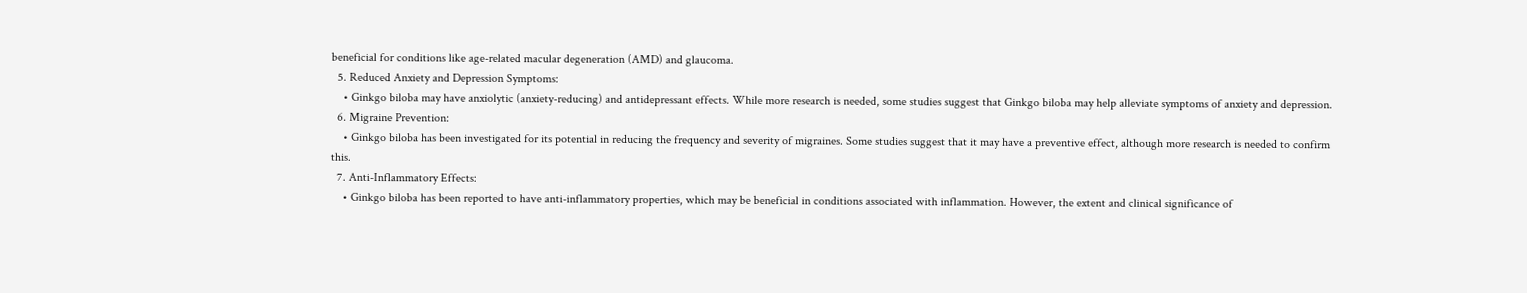beneficial for conditions like age-related macular degeneration (AMD) and glaucoma.
  5. Reduced Anxiety and Depression Symptoms:
    • Ginkgo biloba may have anxiolytic (anxiety-reducing) and antidepressant effects. While more research is needed, some studies suggest that Ginkgo biloba may help alleviate symptoms of anxiety and depression.
  6. Migraine Prevention:
    • Ginkgo biloba has been investigated for its potential in reducing the frequency and severity of migraines. Some studies suggest that it may have a preventive effect, although more research is needed to confirm this.
  7. Anti-Inflammatory Effects:
    • Ginkgo biloba has been reported to have anti-inflammatory properties, which may be beneficial in conditions associated with inflammation. However, the extent and clinical significance of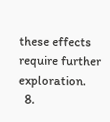these effects require further exploration.
  8.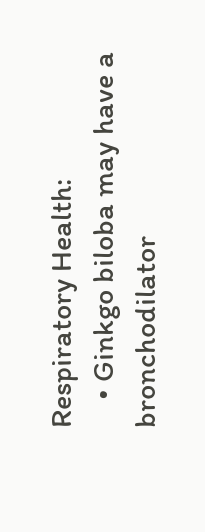Respiratory Health:
    • Ginkgo biloba may have a bronchodilator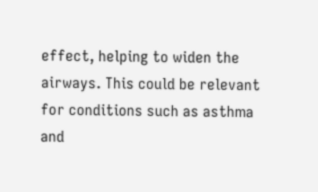effect, helping to widen the airways. This could be relevant for conditions such as asthma and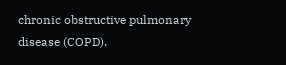chronic obstructive pulmonary disease (COPD).